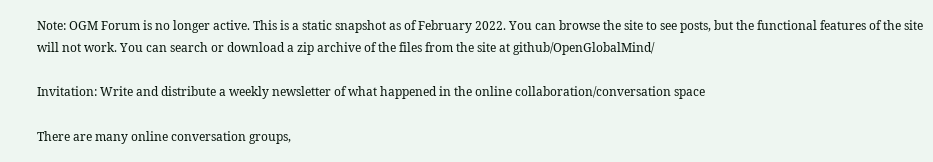Note: OGM Forum is no longer active. This is a static snapshot as of February 2022. You can browse the site to see posts, but the functional features of the site will not work. You can search or download a zip archive of the files from the site at github/OpenGlobalMind/

Invitation: Write and distribute a weekly newsletter of what happened in the online collaboration/conversation space

There are many online conversation groups,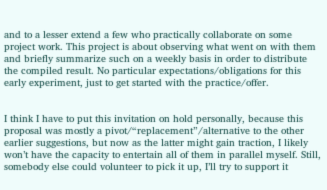and to a lesser extend a few who practically collaborate on some project work. This project is about observing what went on with them and briefly summarize such on a weekly basis in order to distribute the compiled result. No particular expectations/obligations for this early experiment, just to get started with the practice/offer.


I think I have to put this invitation on hold personally, because this proposal was mostly a pivot/“replacement”/alternative to the other earlier suggestions, but now as the latter might gain traction, I likely won’t have the capacity to entertain all of them in parallel myself. Still, somebody else could volunteer to pick it up, I’ll try to support it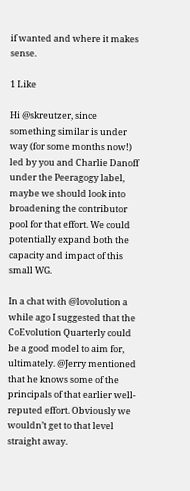if wanted and where it makes sense.

1 Like

Hi @skreutzer, since something similar is under way (for some months now!) led by you and Charlie Danoff under the Peeragogy label, maybe we should look into broadening the contributor pool for that effort. We could potentially expand both the capacity and impact of this small WG.

In a chat with @lovolution a while ago I suggested that the CoEvolution Quarterly could be a good model to aim for, ultimately. @Jerry mentioned that he knows some of the principals of that earlier well-reputed effort. Obviously we wouldn’t get to that level straight away.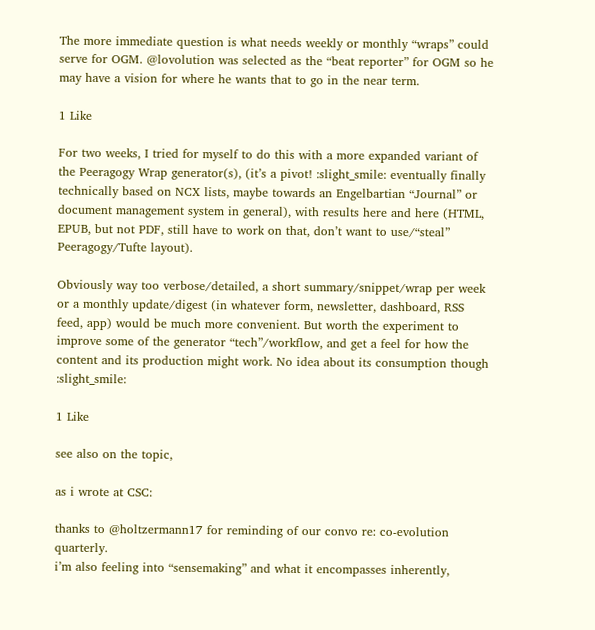The more immediate question is what needs weekly or monthly “wraps” could serve for OGM. @lovolution was selected as the “beat reporter” for OGM so he may have a vision for where he wants that to go in the near term.

1 Like

For two weeks, I tried for myself to do this with a more expanded variant of the Peeragogy Wrap generator(s), (it’s a pivot! :slight_smile: eventually finally technically based on NCX lists, maybe towards an Engelbartian “Journal” or document management system in general), with results here and here (HTML, EPUB, but not PDF, still have to work on that, don’t want to use/“steal” Peeragogy/Tufte layout).

Obviously way too verbose/detailed, a short summary/snippet/wrap per week or a monthly update/digest (in whatever form, newsletter, dashboard, RSS feed, app) would be much more convenient. But worth the experiment to improve some of the generator “tech”/workflow, and get a feel for how the content and its production might work. No idea about its consumption though :slight_smile:

1 Like

see also on the topic,

as i wrote at CSC:

thanks to @holtzermann17 for reminding of our convo re: co-evolution quarterly.
i’m also feeling into “sensemaking” and what it encompasses inherently,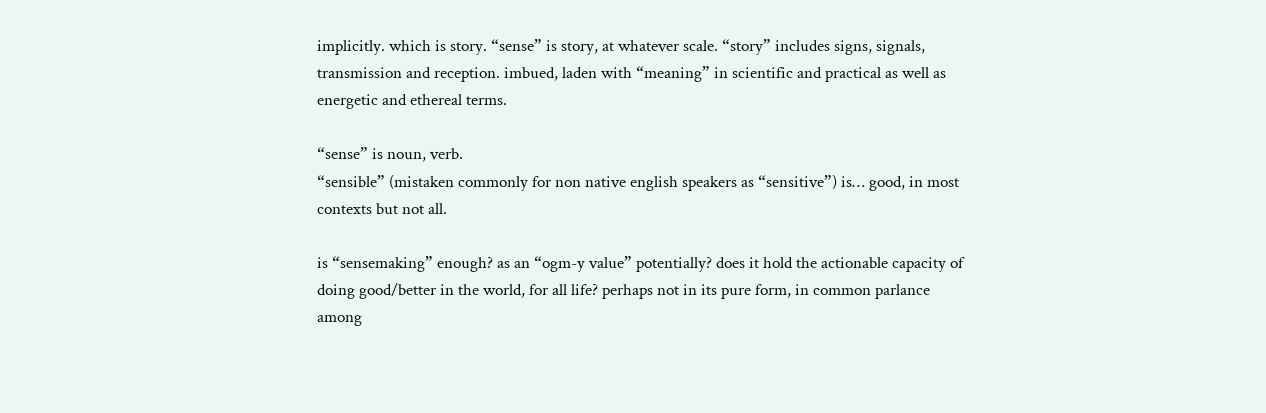implicitly. which is story. “sense” is story, at whatever scale. “story” includes signs, signals, transmission and reception. imbued, laden with “meaning” in scientific and practical as well as energetic and ethereal terms.

“sense” is noun, verb.
“sensible” (mistaken commonly for non native english speakers as “sensitive”) is… good, in most contexts but not all.

is “sensemaking” enough? as an “ogm-y value” potentially? does it hold the actionable capacity of doing good/better in the world, for all life? perhaps not in its pure form, in common parlance among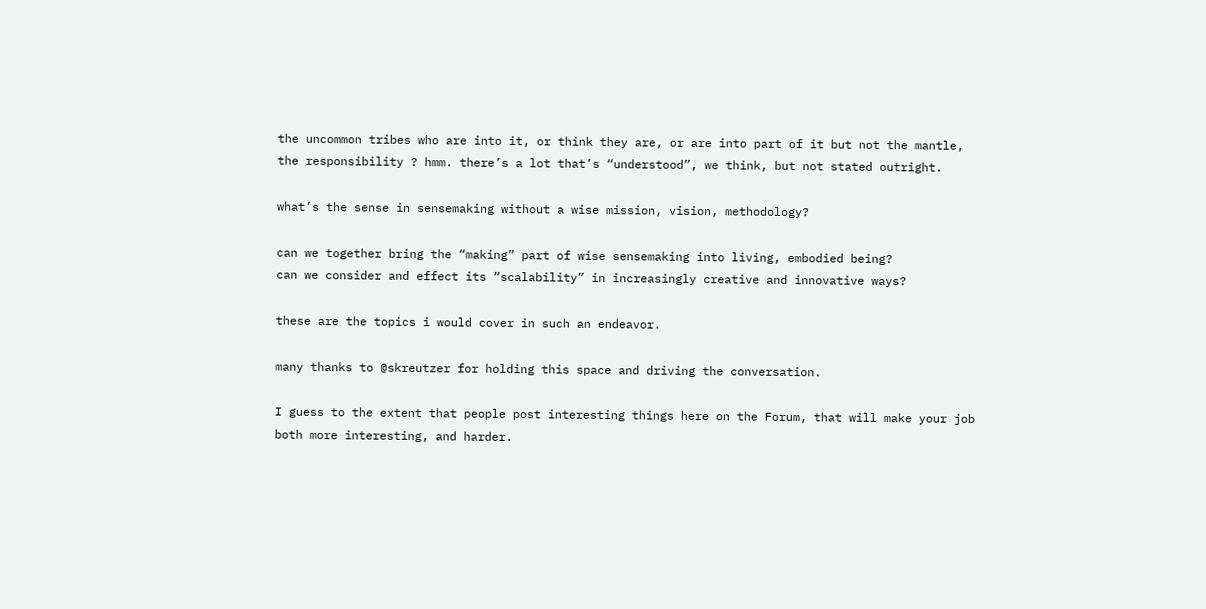the uncommon tribes who are into it, or think they are, or are into part of it but not the mantle, the responsibility ? hmm. there’s a lot that’s “understood”, we think, but not stated outright.

what’s the sense in sensemaking without a wise mission, vision, methodology?

can we together bring the “making” part of wise sensemaking into living, embodied being?
can we consider and effect its “scalability” in increasingly creative and innovative ways?

these are the topics i would cover in such an endeavor.

many thanks to @skreutzer for holding this space and driving the conversation.

I guess to the extent that people post interesting things here on the Forum, that will make your job both more interesting, and harder.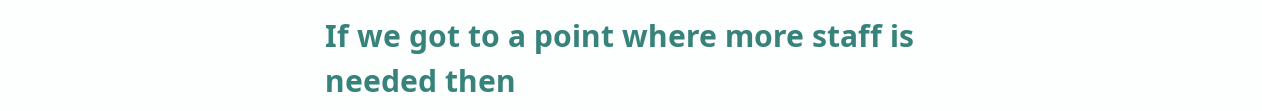If we got to a point where more staff is needed then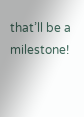that’ll be a milestone!